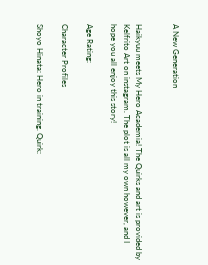A New Generation


Haikyuu meets My Hero Academia! The Quirks and art is provided by Kelfrito Art on instagram. The plot is all my own however, and I hope you all enjoy this story!

Age Rating:

Character Profiles

Shoyo Hinata: Hero in training. Quirk: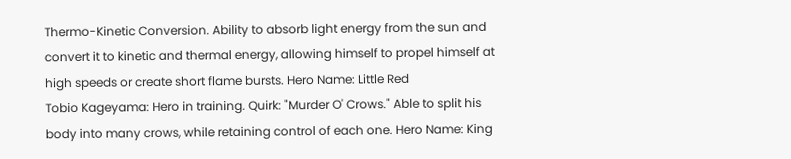Thermo-Kinetic Conversion. Ability to absorb light energy from the sun and convert it to kinetic and thermal energy, allowing himself to propel himself at high speeds or create short flame bursts. Hero Name: Little Red
Tobio Kageyama: Hero in training. Quirk: "Murder O' Crows." Able to split his body into many crows, while retaining control of each one. Hero Name: King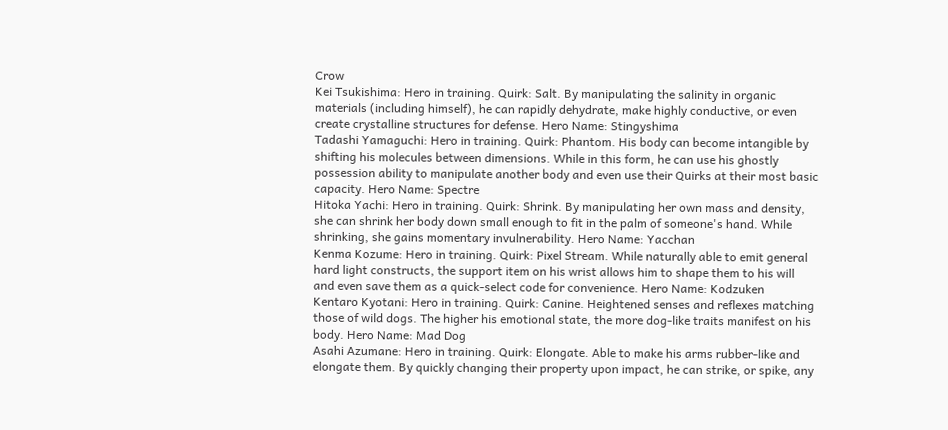Crow
Kei Tsukishima: Hero in training. Quirk: Salt. By manipulating the salinity in organic materials (including himself), he can rapidly dehydrate, make highly conductive, or even create crystalline structures for defense. Hero Name: Stingyshima
Tadashi Yamaguchi: Hero in training. Quirk: Phantom. His body can become intangible by shifting his molecules between dimensions. While in this form, he can use his ghostly possession ability to manipulate another body and even use their Quirks at their most basic capacity. Hero Name: Spectre
Hitoka Yachi: Hero in training. Quirk: Shrink. By manipulating her own mass and density, she can shrink her body down small enough to fit in the palm of someone's hand. While shrinking, she gains momentary invulnerability. Hero Name: Yacchan
Kenma Kozume: Hero in training. Quirk: Pixel Stream. While naturally able to emit general hard light constructs, the support item on his wrist allows him to shape them to his will and even save them as a quick-select code for convenience. Hero Name: Kodzuken
Kentaro Kyotani: Hero in training. Quirk: Canine. Heightened senses and reflexes matching those of wild dogs. The higher his emotional state, the more dog-like traits manifest on his body. Hero Name: Mad Dog
Asahi Azumane: Hero in training. Quirk: Elongate. Able to make his arms rubber-like and elongate them. By quickly changing their property upon impact, he can strike, or spike, any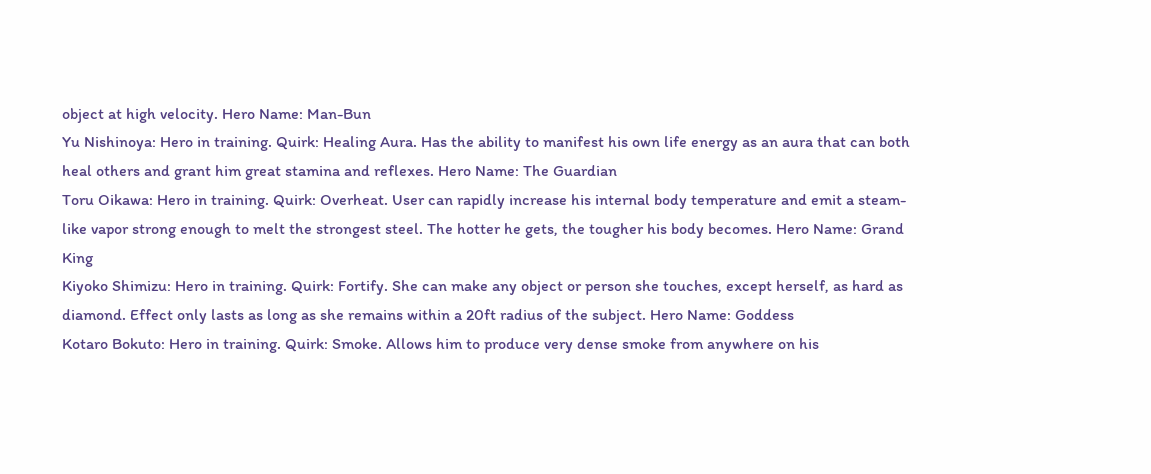object at high velocity. Hero Name: Man-Bun
Yu Nishinoya: Hero in training. Quirk: Healing Aura. Has the ability to manifest his own life energy as an aura that can both heal others and grant him great stamina and reflexes. Hero Name: The Guardian
Toru Oikawa: Hero in training. Quirk: Overheat. User can rapidly increase his internal body temperature and emit a steam-like vapor strong enough to melt the strongest steel. The hotter he gets, the tougher his body becomes. Hero Name: Grand King
Kiyoko Shimizu: Hero in training. Quirk: Fortify. She can make any object or person she touches, except herself, as hard as diamond. Effect only lasts as long as she remains within a 20ft radius of the subject. Hero Name: Goddess
Kotaro Bokuto: Hero in training. Quirk: Smoke. Allows him to produce very dense smoke from anywhere on his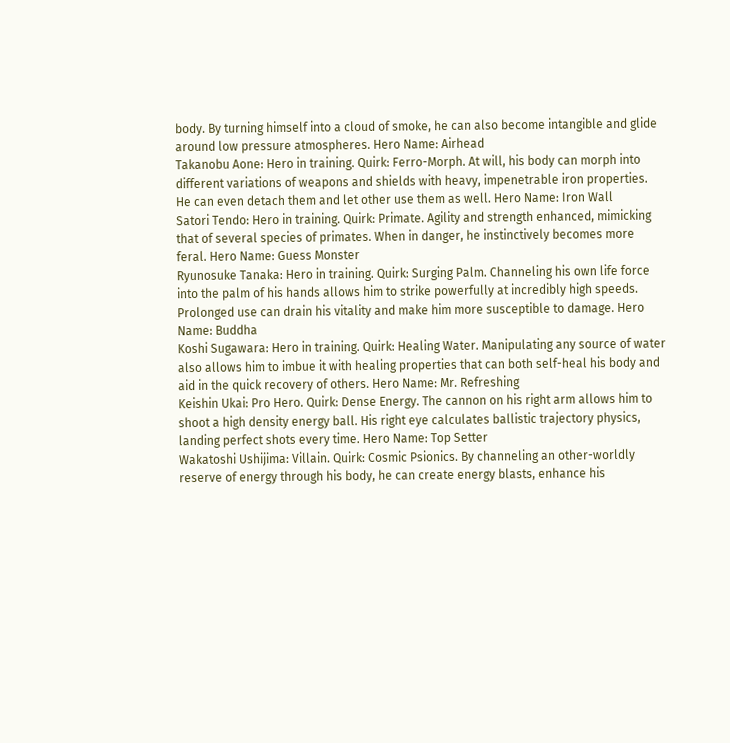body. By turning himself into a cloud of smoke, he can also become intangible and glide around low pressure atmospheres. Hero Name: Airhead
Takanobu Aone: Hero in training. Quirk: Ferro-Morph. At will, his body can morph into different variations of weapons and shields with heavy, impenetrable iron properties. He can even detach them and let other use them as well. Hero Name: Iron Wall
Satori Tendo: Hero in training. Quirk: Primate. Agility and strength enhanced, mimicking that of several species of primates. When in danger, he instinctively becomes more feral. Hero Name: Guess Monster
Ryunosuke Tanaka: Hero in training. Quirk: Surging Palm. Channeling his own life force into the palm of his hands allows him to strike powerfully at incredibly high speeds. Prolonged use can drain his vitality and make him more susceptible to damage. Hero Name: Buddha
Koshi Sugawara: Hero in training. Quirk: Healing Water. Manipulating any source of water also allows him to imbue it with healing properties that can both self-heal his body and aid in the quick recovery of others. Hero Name: Mr. Refreshing
Keishin Ukai: Pro Hero. Quirk: Dense Energy. The cannon on his right arm allows him to shoot a high density energy ball. His right eye calculates ballistic trajectory physics, landing perfect shots every time. Hero Name: Top Setter
Wakatoshi Ushijima: Villain. Quirk: Cosmic Psionics. By channeling an other-worldly reserve of energy through his body, he can create energy blasts, enhance his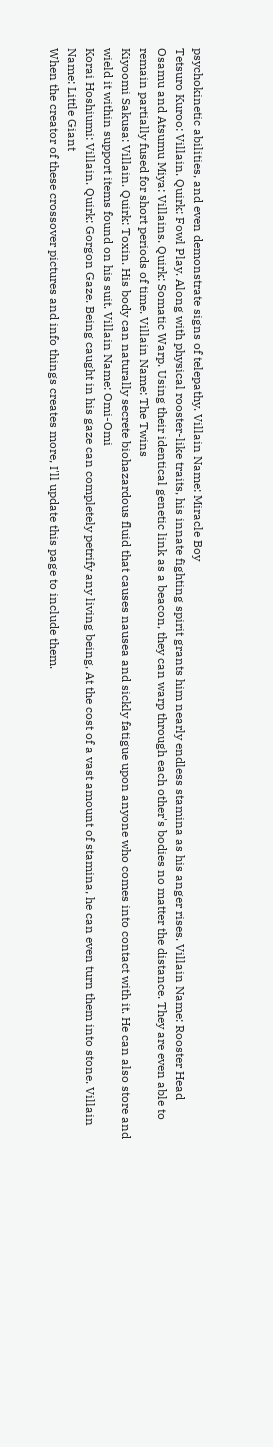psychokinetic abilities, and even demonstrate signs of telepathy. Villain Name: Miracle Boy
Tetsuro Kuroo: Villain. Quirk: Fowl Play. Along with physical rooster-like traits, his innate fighting spirit grants him nearly endless stamina as his anger rises. Villain Name: Rooster Head
Osamu and Atsumu Miya: Villains. Quirk: Somatic Warp. Using their identical genetic link as a beacon, they can warp through each other's bodies no matter the distance. They are even able to remain partially fused for short periods of time. Villain Name: The Twins
Kiyoomi Sakusa: Villain. Quirk: Toxin. His body can naturally secrete biohazardous fluid that causes nausea and sickly fatigue upon anyone who comes into contact with it. He can also store and wield it within support items found on his suit. Villain Name: Omi-Omi
Korai Hoshiumi: Villain. Quirk: Gorgon Gaze. Being caught in his gaze can completely petrify any living being, At the cost of a vast amount of stamina, he can even turn them into stone. Villain Name: Little Giant
When the creator of these crossover pictures and info things creates more, I'll update this page to include them.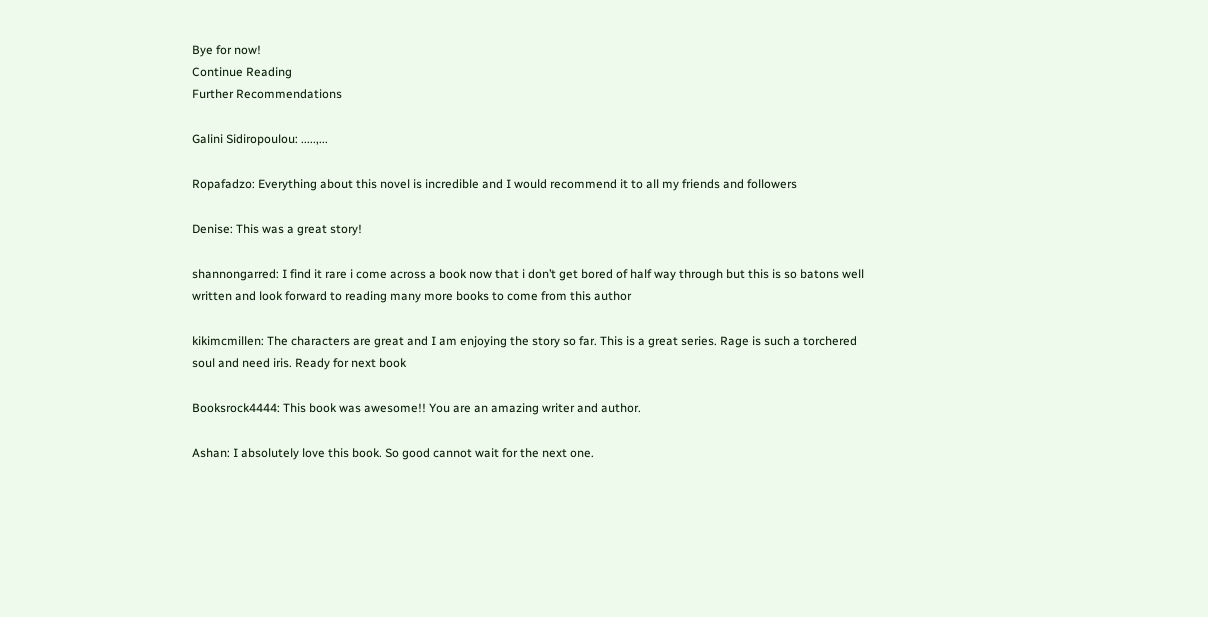Bye for now!
Continue Reading
Further Recommendations

Galini Sidiropoulou: .....,...

Ropafadzo: Everything about this novel is incredible and I would recommend it to all my friends and followers

Denise: This was a great story!

shannongarred: I find it rare i come across a book now that i don’t get bored of half way through but this is so batons well written and look forward to reading many more books to come from this author

kikimcmillen: The characters are great and I am enjoying the story so far. This is a great series. Rage is such a torchered soul and need iris. Ready for next book

Booksrock4444: This book was awesome!! You are an amazing writer and author.

Ashan: I absolutely love this book. So good cannot wait for the next one.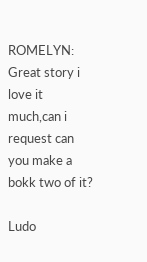ROMELYN: Great story i love it much,can i request can you make a bokk two of it?

Ludo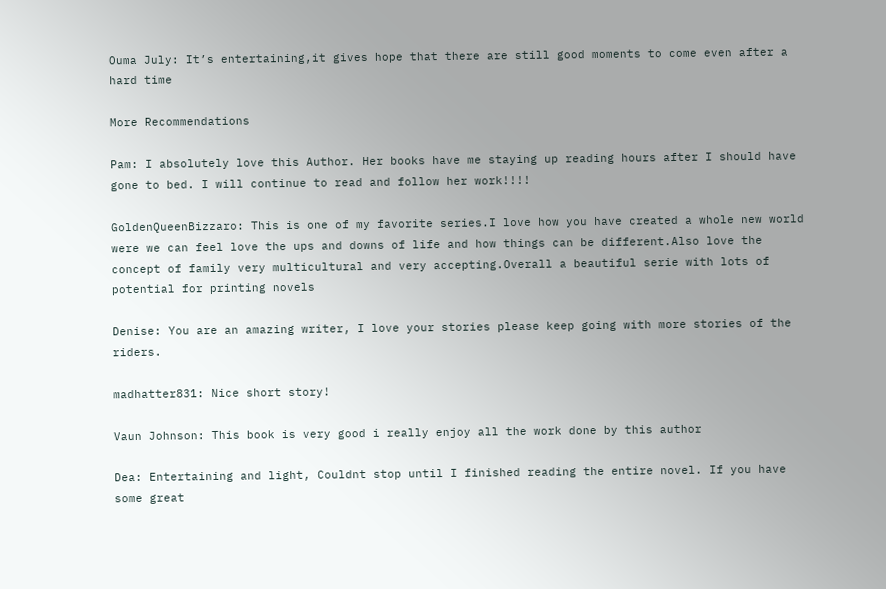Ouma July: It’s entertaining,it gives hope that there are still good moments to come even after a hard time

More Recommendations

Pam: I absolutely love this Author. Her books have me staying up reading hours after I should have gone to bed. I will continue to read and follow her work!!!!

GoldenQueenBizzaro: This is one of my favorite series.I love how you have created a whole new world were we can feel love the ups and downs of life and how things can be different.Also love the concept of family very multicultural and very accepting.Overall a beautiful serie with lots of potential for printing novels

Denise: You are an amazing writer, I love your stories please keep going with more stories of the riders.

madhatter831: Nice short story!

Vaun Johnson: This book is very good i really enjoy all the work done by this author

Dea: Entertaining and light, Couldnt stop until I finished reading the entire novel. If you have some great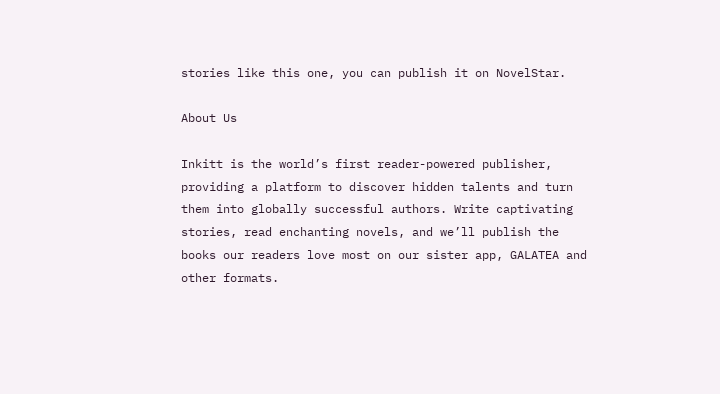stories like this one, you can publish it on NovelStar.

About Us

Inkitt is the world’s first reader-powered publisher, providing a platform to discover hidden talents and turn them into globally successful authors. Write captivating stories, read enchanting novels, and we’ll publish the books our readers love most on our sister app, GALATEA and other formats.